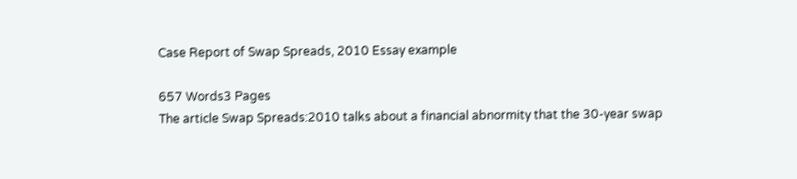Case Report of Swap Spreads, 2010 Essay example

657 Words3 Pages
The article Swap Spreads:2010 talks about a financial abnormity that the 30-year swap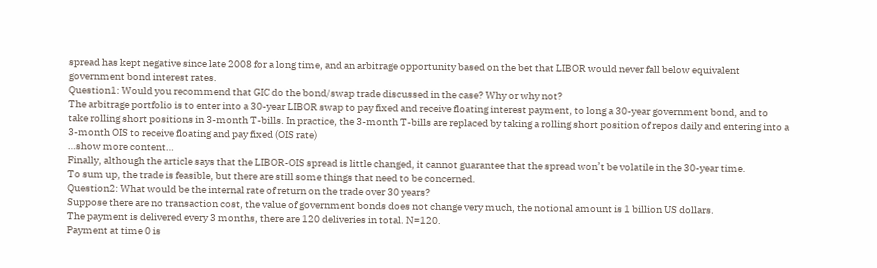spread has kept negative since late 2008 for a long time, and an arbitrage opportunity based on the bet that LIBOR would never fall below equivalent government bond interest rates.
Question1: Would you recommend that GIC do the bond/swap trade discussed in the case? Why or why not?
The arbitrage portfolio is to enter into a 30-year LIBOR swap to pay fixed and receive floating interest payment, to long a 30-year government bond, and to take rolling short positions in 3-month T-bills. In practice, the 3-month T-bills are replaced by taking a rolling short position of repos daily and entering into a 3-month OIS to receive floating and pay fixed (OIS rate)
…show more content…
Finally, although the article says that the LIBOR-OIS spread is little changed, it cannot guarantee that the spread won’t be volatile in the 30-year time.
To sum up, the trade is feasible, but there are still some things that need to be concerned.
Question2: What would be the internal rate of return on the trade over 30 years?
Suppose there are no transaction cost, the value of government bonds does not change very much, the notional amount is 1 billion US dollars.
The payment is delivered every 3 months, there are 120 deliveries in total. N=120.
Payment at time 0 is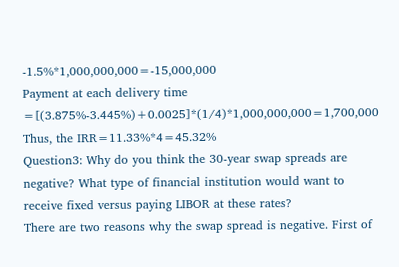-1.5%*1,000,000,000=-15,000,000
Payment at each delivery time =[(3.875%-3.445%)+0.0025]*(1/4)*1,000,000,000=1,700,000
Thus, the IRR=11.33%*4=45.32%
Question3: Why do you think the 30-year swap spreads are negative? What type of financial institution would want to receive fixed versus paying LIBOR at these rates?
There are two reasons why the swap spread is negative. First of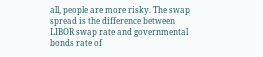all, people are more risky. The swap spread is the difference between LIBOR swap rate and governmental bonds rate of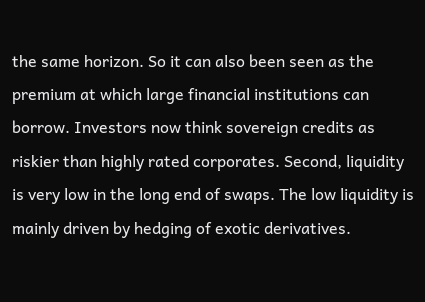the same horizon. So it can also been seen as the premium at which large financial institutions can borrow. Investors now think sovereign credits as riskier than highly rated corporates. Second, liquidity is very low in the long end of swaps. The low liquidity is mainly driven by hedging of exotic derivatives.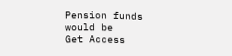Pension funds would be
Get Access